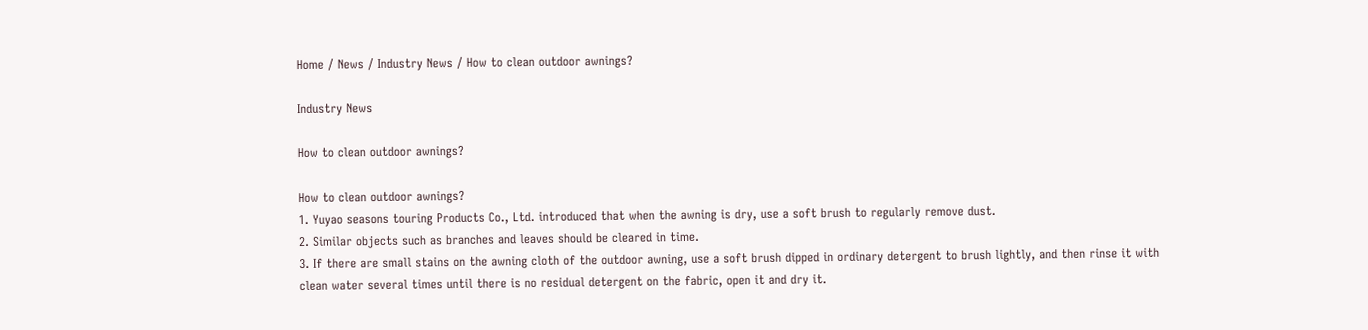Home / News / Industry News / How to clean outdoor awnings?

Industry News

How to clean outdoor awnings?

How to clean outdoor awnings?
1. Yuyao seasons touring Products Co., Ltd. introduced that when the awning is dry, use a soft brush to regularly remove dust.
2. Similar objects such as branches and leaves should be cleared in time.
3. If there are small stains on the awning cloth of the outdoor awning, use a soft brush dipped in ordinary detergent to brush lightly, and then rinse it with clean water several times until there is no residual detergent on the fabric, open it and dry it.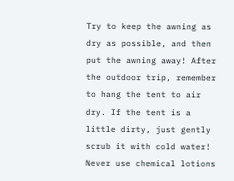Try to keep the awning as dry as possible, and then put the awning away! After the outdoor trip, remember to hang the tent to air dry. If the tent is a little dirty, just gently scrub it with cold water! Never use chemical lotions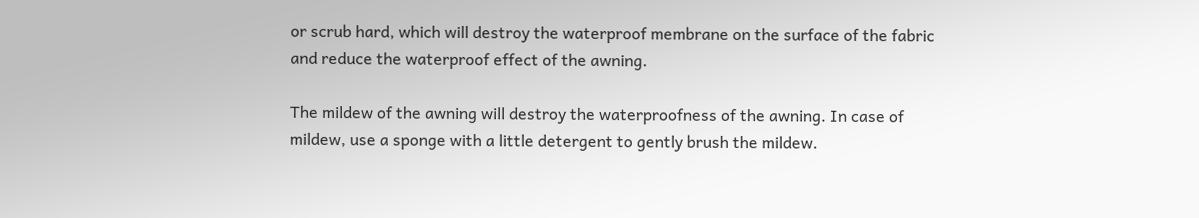or scrub hard, which will destroy the waterproof membrane on the surface of the fabric and reduce the waterproof effect of the awning.

The mildew of the awning will destroy the waterproofness of the awning. In case of mildew, use a sponge with a little detergent to gently brush the mildew.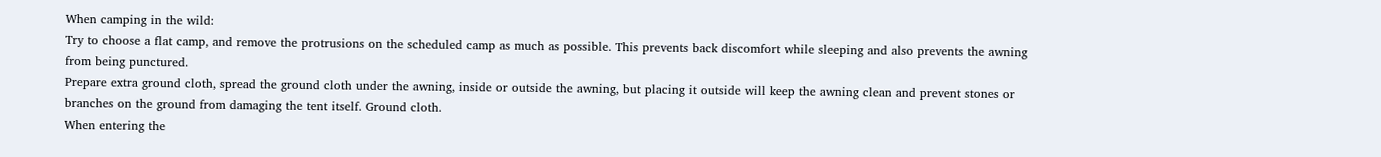When camping in the wild:
Try to choose a flat camp, and remove the protrusions on the scheduled camp as much as possible. This prevents back discomfort while sleeping and also prevents the awning from being punctured.
Prepare extra ground cloth, spread the ground cloth under the awning, inside or outside the awning, but placing it outside will keep the awning clean and prevent stones or branches on the ground from damaging the tent itself. Ground cloth.
When entering the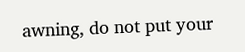awning, do not put your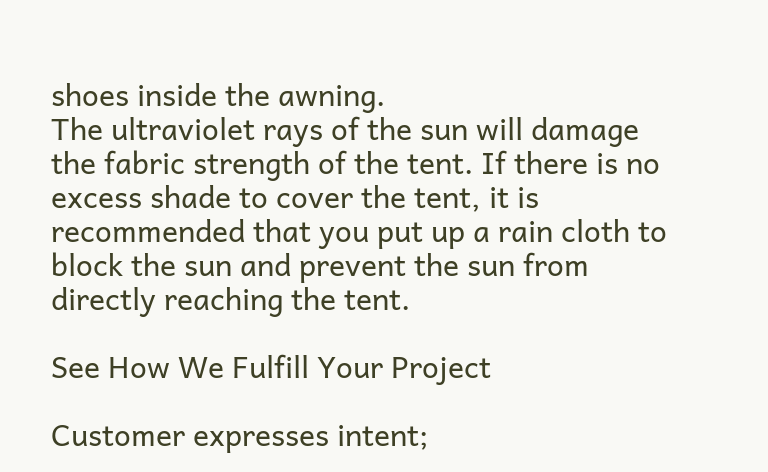shoes inside the awning.
The ultraviolet rays of the sun will damage the fabric strength of the tent. If there is no excess shade to cover the tent, it is recommended that you put up a rain cloth to block the sun and prevent the sun from directly reaching the tent.

See How We Fulfill Your Project

Customer expresses intent;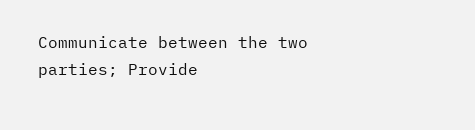Communicate between the two parties; Provide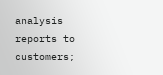analysis reports to customers;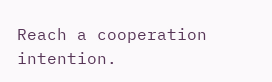Reach a cooperation intention.